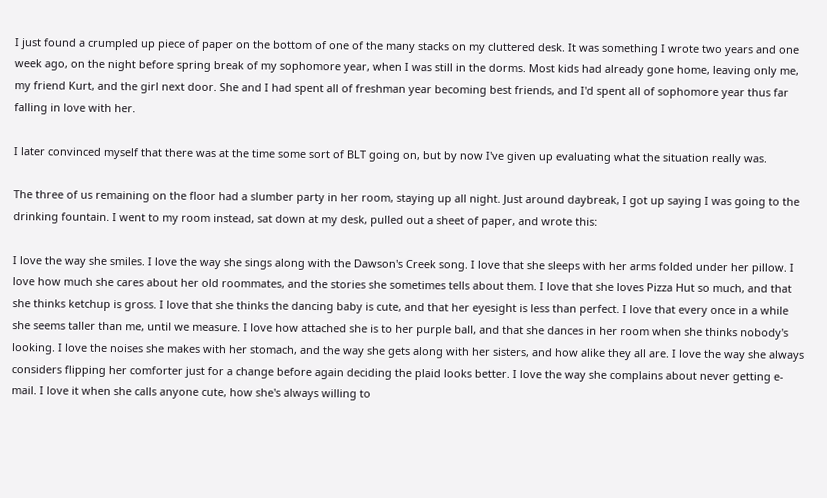I just found a crumpled up piece of paper on the bottom of one of the many stacks on my cluttered desk. It was something I wrote two years and one week ago, on the night before spring break of my sophomore year, when I was still in the dorms. Most kids had already gone home, leaving only me, my friend Kurt, and the girl next door. She and I had spent all of freshman year becoming best friends, and I'd spent all of sophomore year thus far falling in love with her.

I later convinced myself that there was at the time some sort of BLT going on, but by now I've given up evaluating what the situation really was.

The three of us remaining on the floor had a slumber party in her room, staying up all night. Just around daybreak, I got up saying I was going to the drinking fountain. I went to my room instead, sat down at my desk, pulled out a sheet of paper, and wrote this:

I love the way she smiles. I love the way she sings along with the Dawson's Creek song. I love that she sleeps with her arms folded under her pillow. I love how much she cares about her old roommates, and the stories she sometimes tells about them. I love that she loves Pizza Hut so much, and that she thinks ketchup is gross. I love that she thinks the dancing baby is cute, and that her eyesight is less than perfect. I love that every once in a while she seems taller than me, until we measure. I love how attached she is to her purple ball, and that she dances in her room when she thinks nobody's looking. I love the noises she makes with her stomach, and the way she gets along with her sisters, and how alike they all are. I love the way she always considers flipping her comforter just for a change before again deciding the plaid looks better. I love the way she complains about never getting e-mail. I love it when she calls anyone cute, how she's always willing to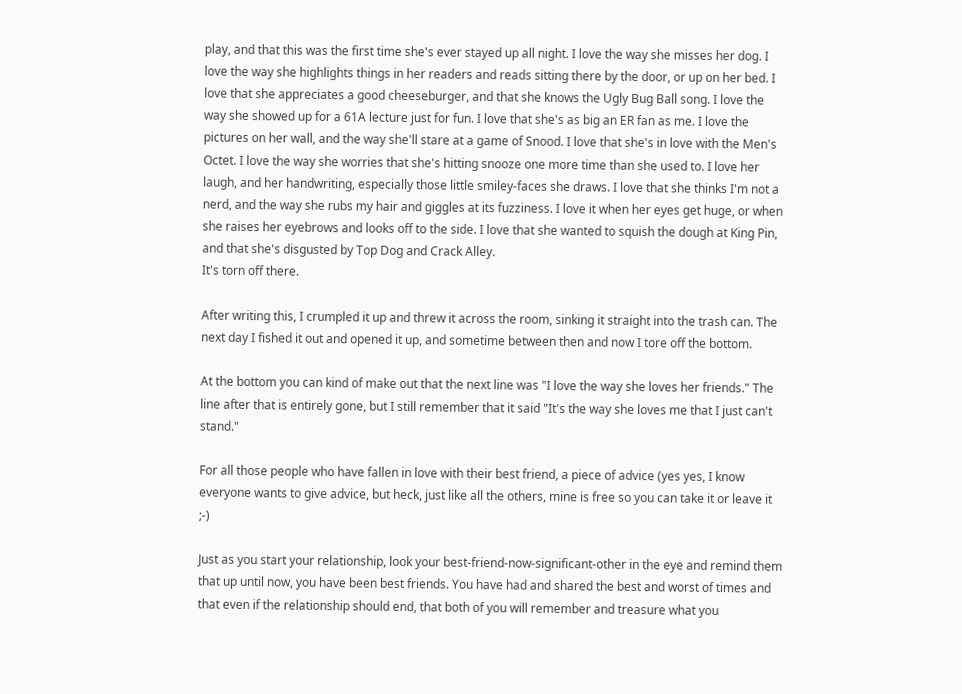play, and that this was the first time she's ever stayed up all night. I love the way she misses her dog. I love the way she highlights things in her readers and reads sitting there by the door, or up on her bed. I love that she appreciates a good cheeseburger, and that she knows the Ugly Bug Ball song. I love the way she showed up for a 61A lecture just for fun. I love that she's as big an ER fan as me. I love the pictures on her wall, and the way she'll stare at a game of Snood. I love that she's in love with the Men's Octet. I love the way she worries that she's hitting snooze one more time than she used to. I love her laugh, and her handwriting, especially those little smiley-faces she draws. I love that she thinks I'm not a nerd, and the way she rubs my hair and giggles at its fuzziness. I love it when her eyes get huge, or when she raises her eyebrows and looks off to the side. I love that she wanted to squish the dough at King Pin, and that she's disgusted by Top Dog and Crack Alley.
It's torn off there.

After writing this, I crumpled it up and threw it across the room, sinking it straight into the trash can. The next day I fished it out and opened it up, and sometime between then and now I tore off the bottom.

At the bottom you can kind of make out that the next line was "I love the way she loves her friends." The line after that is entirely gone, but I still remember that it said "It's the way she loves me that I just can't stand."

For all those people who have fallen in love with their best friend, a piece of advice (yes yes, I know everyone wants to give advice, but heck, just like all the others, mine is free so you can take it or leave it ;-)

Just as you start your relationship, look your best-friend-now-significant-other in the eye and remind them that up until now, you have been best friends. You have had and shared the best and worst of times and that even if the relationship should end, that both of you will remember and treasure what you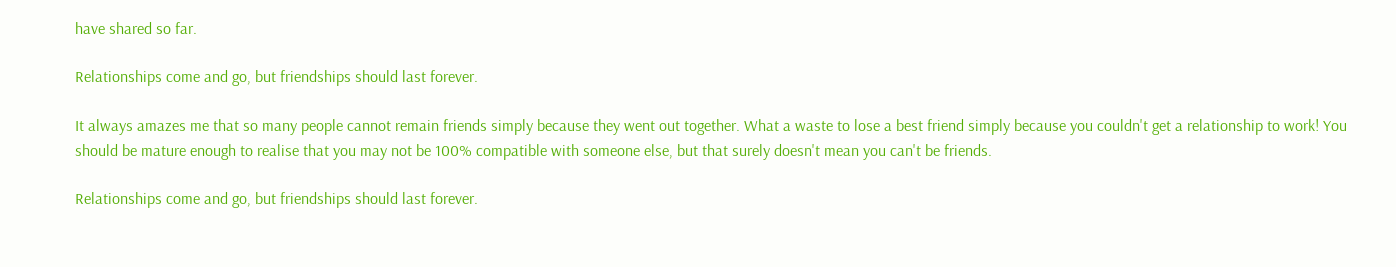have shared so far.

Relationships come and go, but friendships should last forever.

It always amazes me that so many people cannot remain friends simply because they went out together. What a waste to lose a best friend simply because you couldn't get a relationship to work! You should be mature enough to realise that you may not be 100% compatible with someone else, but that surely doesn't mean you can't be friends.

Relationships come and go, but friendships should last forever.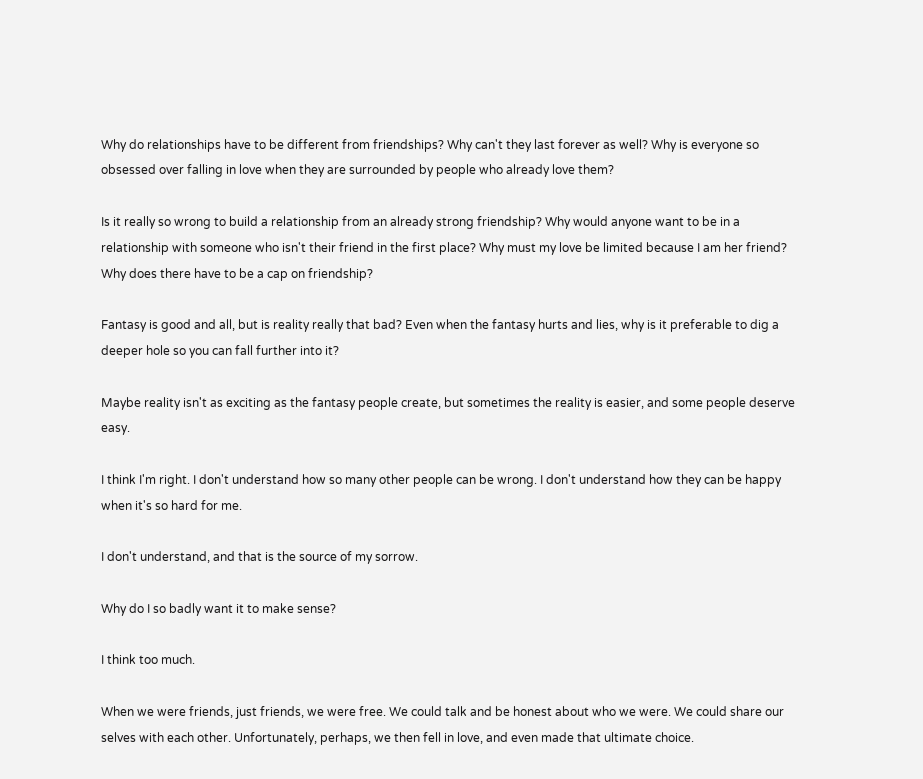Why do relationships have to be different from friendships? Why can't they last forever as well? Why is everyone so obsessed over falling in love when they are surrounded by people who already love them?

Is it really so wrong to build a relationship from an already strong friendship? Why would anyone want to be in a relationship with someone who isn't their friend in the first place? Why must my love be limited because I am her friend? Why does there have to be a cap on friendship?

Fantasy is good and all, but is reality really that bad? Even when the fantasy hurts and lies, why is it preferable to dig a deeper hole so you can fall further into it?

Maybe reality isn't as exciting as the fantasy people create, but sometimes the reality is easier, and some people deserve easy.

I think I'm right. I don't understand how so many other people can be wrong. I don't understand how they can be happy when it's so hard for me.

I don't understand, and that is the source of my sorrow.

Why do I so badly want it to make sense?

I think too much.

When we were friends, just friends, we were free. We could talk and be honest about who we were. We could share our selves with each other. Unfortunately, perhaps, we then fell in love, and even made that ultimate choice.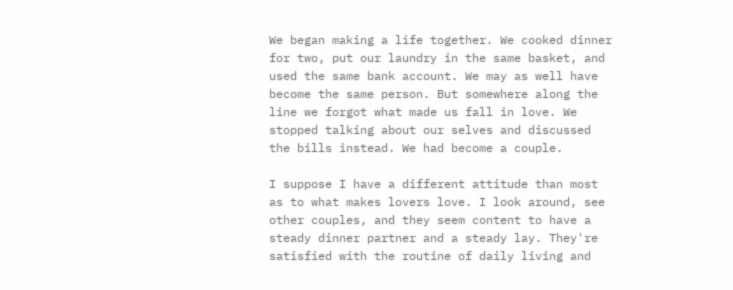We began making a life together. We cooked dinner for two, put our laundry in the same basket, and used the same bank account. We may as well have become the same person. But somewhere along the line we forgot what made us fall in love. We stopped talking about our selves and discussed the bills instead. We had become a couple.

I suppose I have a different attitude than most as to what makes lovers love. I look around, see other couples, and they seem content to have a steady dinner partner and a steady lay. They're satisfied with the routine of daily living and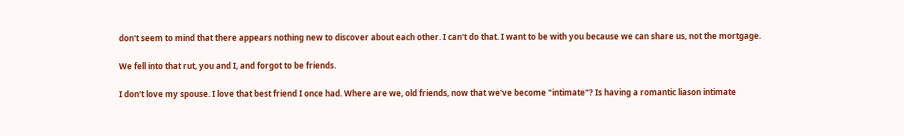don't seem to mind that there appears nothing new to discover about each other. I can't do that. I want to be with you because we can share us, not the mortgage.

We fell into that rut, you and I, and forgot to be friends.

I don't love my spouse. I love that best friend I once had. Where are we, old friends, now that we've become "intimate"? Is having a romantic liason intimate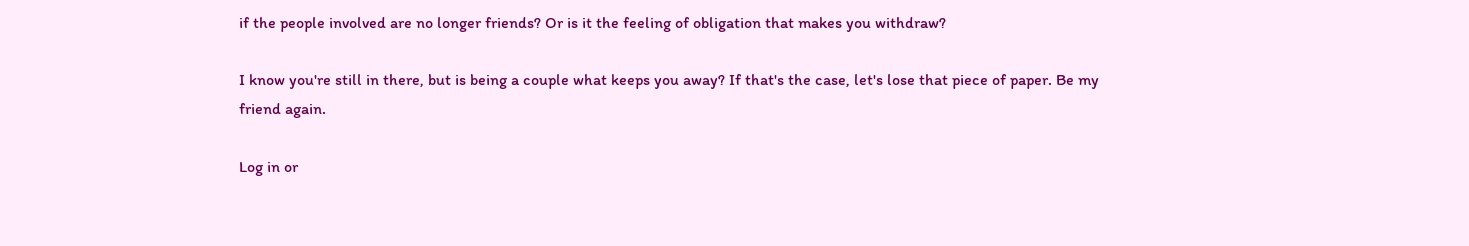if the people involved are no longer friends? Or is it the feeling of obligation that makes you withdraw?

I know you're still in there, but is being a couple what keeps you away? If that's the case, let's lose that piece of paper. Be my friend again.

Log in or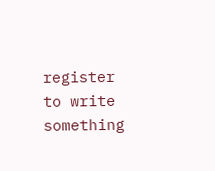register to write something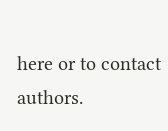here or to contact authors.